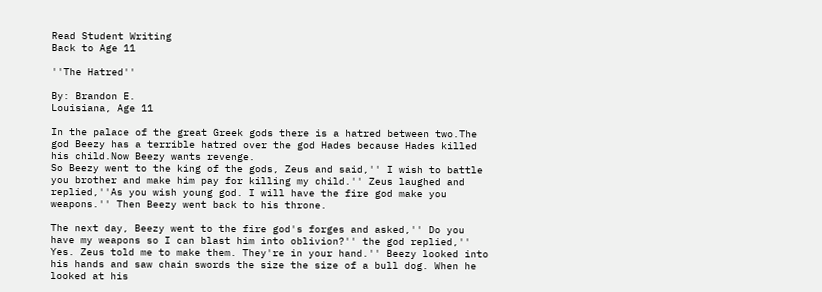Read Student Writing
Back to Age 11

''The Hatred''

By: Brandon E.
Louisiana, Age 11

In the palace of the great Greek gods there is a hatred between two.The god Beezy has a terrible hatred over the god Hades because Hades killed his child.Now Beezy wants revenge.
So Beezy went to the king of the gods, Zeus and said,'' I wish to battle you brother and make him pay for killing my child.'' Zeus laughed and replied,''As you wish young god. I will have the fire god make you weapons.'' Then Beezy went back to his throne.

The next day, Beezy went to the fire god's forges and asked,'' Do you have my weapons so I can blast him into oblivion?'' the god replied,'' Yes. Zeus told me to make them. They're in your hand.'' Beezy looked into his hands and saw chain swords the size the size of a bull dog. When he looked at his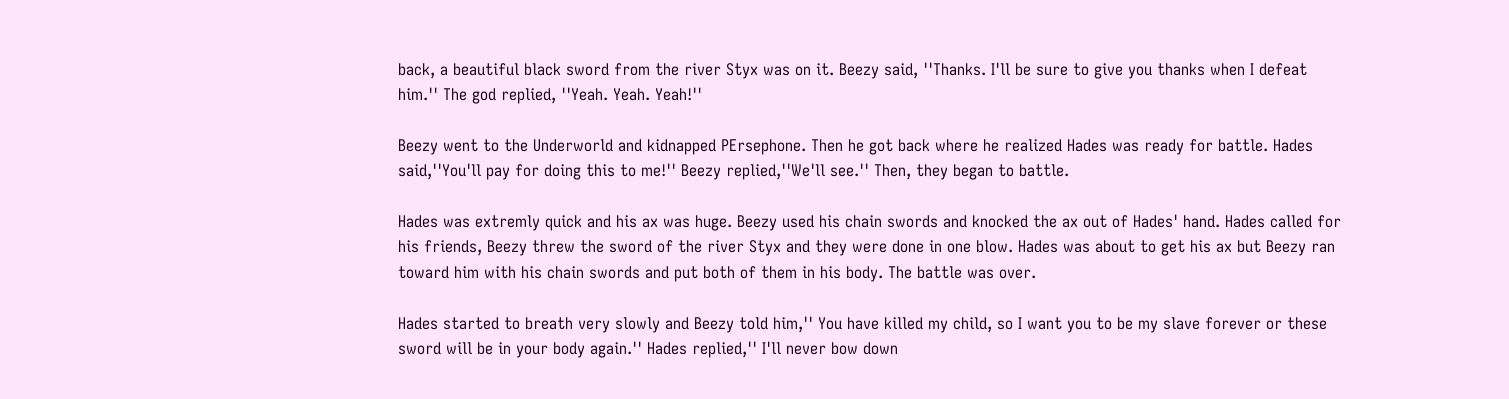back, a beautiful black sword from the river Styx was on it. Beezy said, ''Thanks. I'll be sure to give you thanks when I defeat him.'' The god replied, ''Yeah. Yeah. Yeah!''

Beezy went to the Underworld and kidnapped PErsephone. Then he got back where he realized Hades was ready for battle. Hades said,''You'll pay for doing this to me!'' Beezy replied,''We'll see.'' Then, they began to battle.

Hades was extremly quick and his ax was huge. Beezy used his chain swords and knocked the ax out of Hades' hand. Hades called for his friends, Beezy threw the sword of the river Styx and they were done in one blow. Hades was about to get his ax but Beezy ran toward him with his chain swords and put both of them in his body. The battle was over.

Hades started to breath very slowly and Beezy told him,'' You have killed my child, so I want you to be my slave forever or these sword will be in your body again.'' Hades replied,'' I'll never bow down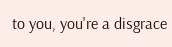to you, you're a disgrace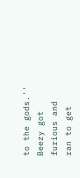to the gods.'' Beezy got furious and ran to get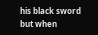his black sword but when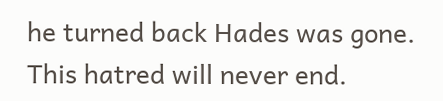he turned back Hades was gone. This hatred will never end.